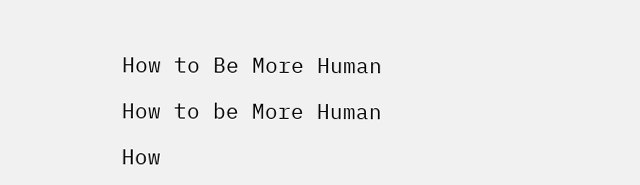How to Be More Human

How to be More Human

How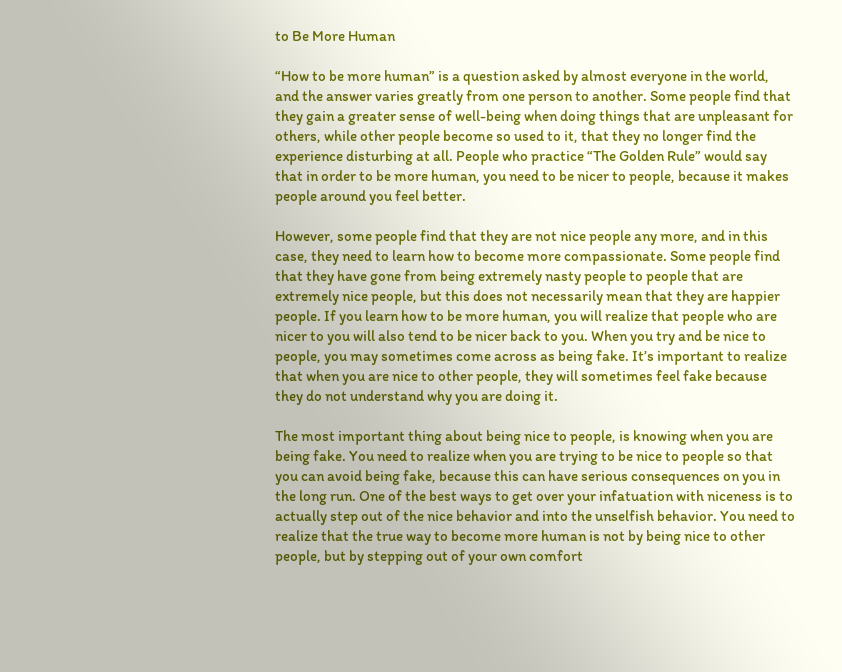to Be More Human

“How to be more human” is a question asked by almost everyone in the world, and the answer varies greatly from one person to another. Some people find that they gain a greater sense of well-being when doing things that are unpleasant for others, while other people become so used to it, that they no longer find the experience disturbing at all. People who practice “The Golden Rule” would say that in order to be more human, you need to be nicer to people, because it makes people around you feel better.

However, some people find that they are not nice people any more, and in this case, they need to learn how to become more compassionate. Some people find that they have gone from being extremely nasty people to people that are extremely nice people, but this does not necessarily mean that they are happier people. If you learn how to be more human, you will realize that people who are nicer to you will also tend to be nicer back to you. When you try and be nice to people, you may sometimes come across as being fake. It’s important to realize that when you are nice to other people, they will sometimes feel fake because they do not understand why you are doing it.

The most important thing about being nice to people, is knowing when you are being fake. You need to realize when you are trying to be nice to people so that you can avoid being fake, because this can have serious consequences on you in the long run. One of the best ways to get over your infatuation with niceness is to actually step out of the nice behavior and into the unselfish behavior. You need to realize that the true way to become more human is not by being nice to other people, but by stepping out of your own comfort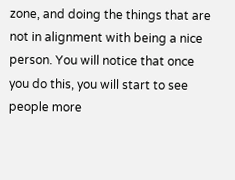zone, and doing the things that are not in alignment with being a nice person. You will notice that once you do this, you will start to see people more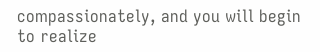compassionately, and you will begin to realize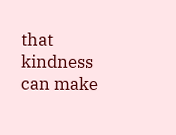that kindness can make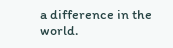a difference in the world.